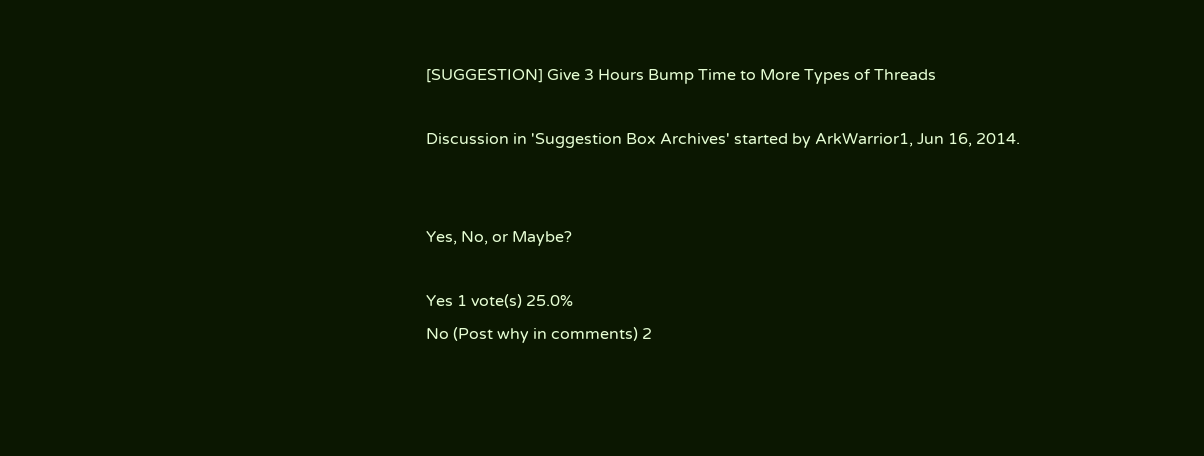[SUGGESTION] Give 3 Hours Bump Time to More Types of Threads

Discussion in 'Suggestion Box Archives' started by ArkWarrior1, Jun 16, 2014.


Yes, No, or Maybe?

Yes 1 vote(s) 25.0%
No (Post why in comments) 2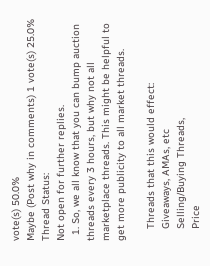vote(s) 50.0%
Maybe (Post why in comments) 1 vote(s) 25.0%
Thread Status:
Not open for further replies.
  1. So, we all know that you can bump auction threads every 3 hours, but why not all marketplace threads. This might be helpful to get more publicity to all market threads.

    Threads that this would effect:
    Giveaways, AMAs, etc
    Selling/Buying Threads,
    Price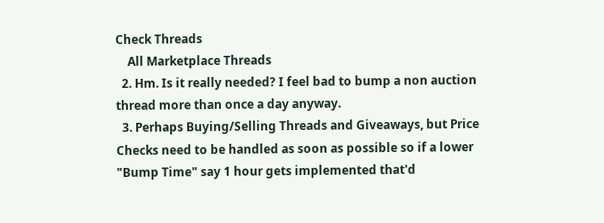Check Threads
    All Marketplace Threads
  2. Hm. Is it really needed? I feel bad to bump a non auction thread more than once a day anyway.
  3. Perhaps Buying/Selling Threads and Giveaways, but Price Checks need to be handled as soon as possible so if a lower "Bump Time" say 1 hour gets implemented that'd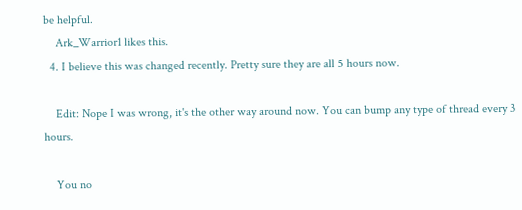be helpful.
    Ark_Warrior1 likes this.
  4. I believe this was changed recently. Pretty sure they are all 5 hours now.

    Edit: Nope I was wrong, it's the other way around now. You can bump any type of thread every 3 hours.

    You no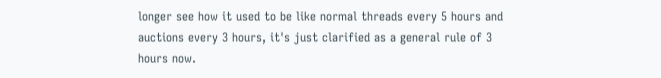longer see how it used to be like normal threads every 5 hours and auctions every 3 hours, it's just clarified as a general rule of 3 hours now.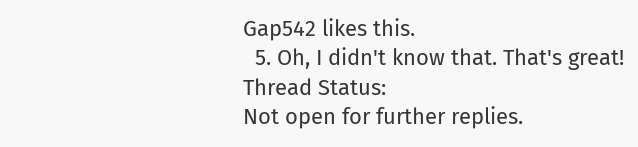Gap542 likes this.
  5. Oh, I didn't know that. That's great!
Thread Status:
Not open for further replies.